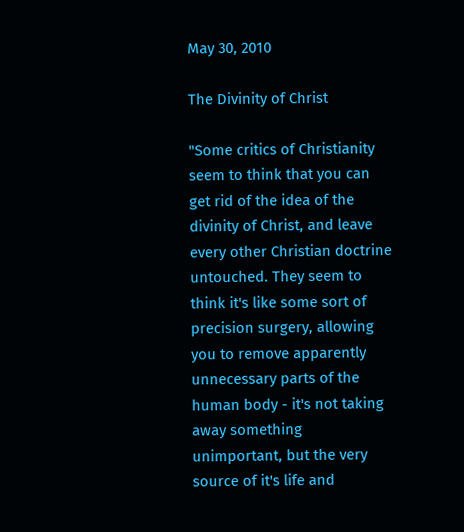May 30, 2010

The Divinity of Christ

"Some critics of Christianity seem to think that you can get rid of the idea of the divinity of Christ, and leave every other Christian doctrine untouched. They seem to think it's like some sort of precision surgery, allowing you to remove apparently unnecessary parts of the human body - it's not taking away something unimportant, but the very source of it's life and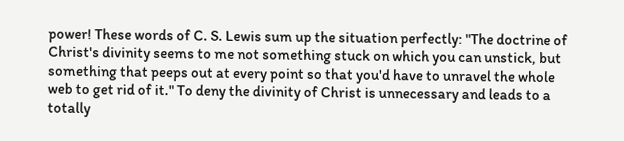power! These words of C. S. Lewis sum up the situation perfectly: "The doctrine of Christ's divinity seems to me not something stuck on which you can unstick, but something that peeps out at every point so that you'd have to unravel the whole web to get rid of it." To deny the divinity of Christ is unnecessary and leads to a totally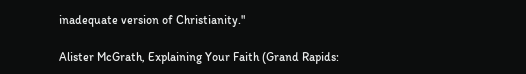inadequate version of Christianity."

Alister McGrath, Explaining Your Faith (Grand Rapids: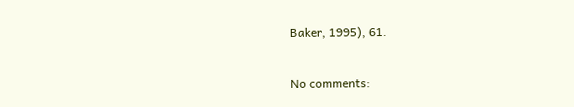Baker, 1995), 61.

No comments: